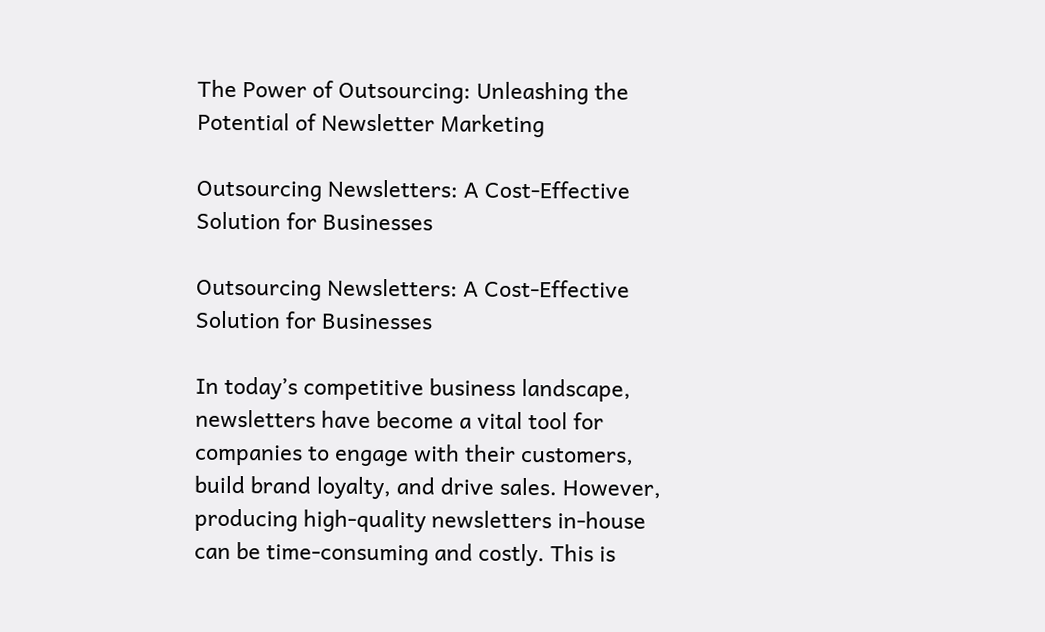The Power of Outsourcing: Unleashing the Potential of Newsletter Marketing

Outsourcing Newsletters: A Cost-Effective Solution for Businesses

Outsourcing Newsletters: A Cost-Effective Solution for Businesses

In today’s competitive business landscape, newsletters have become a vital tool for companies to engage with their customers, build brand loyalty, and drive sales. However, producing high-quality newsletters in-house can be time-consuming and costly. This is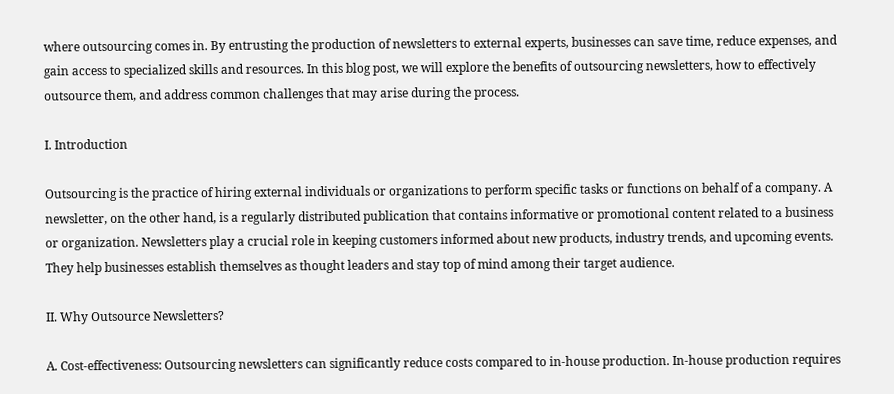where outsourcing comes in. By entrusting the production of newsletters to external experts, businesses can save time, reduce expenses, and gain access to specialized skills and resources. In this blog post, we will explore the benefits of outsourcing newsletters, how to effectively outsource them, and address common challenges that may arise during the process.

I. Introduction

Outsourcing is the practice of hiring external individuals or organizations to perform specific tasks or functions on behalf of a company. A newsletter, on the other hand, is a regularly distributed publication that contains informative or promotional content related to a business or organization. Newsletters play a crucial role in keeping customers informed about new products, industry trends, and upcoming events. They help businesses establish themselves as thought leaders and stay top of mind among their target audience.

II. Why Outsource Newsletters?

A. Cost-effectiveness: Outsourcing newsletters can significantly reduce costs compared to in-house production. In-house production requires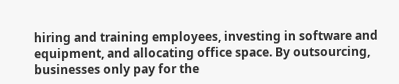hiring and training employees, investing in software and equipment, and allocating office space. By outsourcing, businesses only pay for the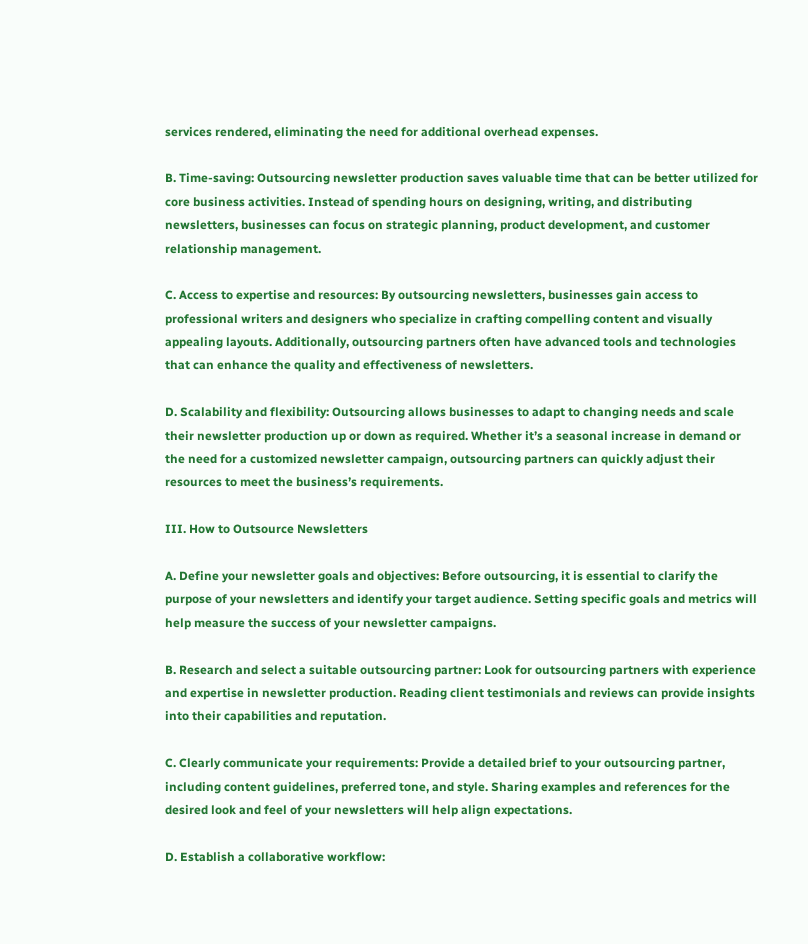services rendered, eliminating the need for additional overhead expenses.

B. Time-saving: Outsourcing newsletter production saves valuable time that can be better utilized for core business activities. Instead of spending hours on designing, writing, and distributing newsletters, businesses can focus on strategic planning, product development, and customer relationship management.

C. Access to expertise and resources: By outsourcing newsletters, businesses gain access to professional writers and designers who specialize in crafting compelling content and visually appealing layouts. Additionally, outsourcing partners often have advanced tools and technologies that can enhance the quality and effectiveness of newsletters.

D. Scalability and flexibility: Outsourcing allows businesses to adapt to changing needs and scale their newsletter production up or down as required. Whether it’s a seasonal increase in demand or the need for a customized newsletter campaign, outsourcing partners can quickly adjust their resources to meet the business’s requirements.

III. How to Outsource Newsletters

A. Define your newsletter goals and objectives: Before outsourcing, it is essential to clarify the purpose of your newsletters and identify your target audience. Setting specific goals and metrics will help measure the success of your newsletter campaigns.

B. Research and select a suitable outsourcing partner: Look for outsourcing partners with experience and expertise in newsletter production. Reading client testimonials and reviews can provide insights into their capabilities and reputation.

C. Clearly communicate your requirements: Provide a detailed brief to your outsourcing partner, including content guidelines, preferred tone, and style. Sharing examples and references for the desired look and feel of your newsletters will help align expectations.

D. Establish a collaborative workflow: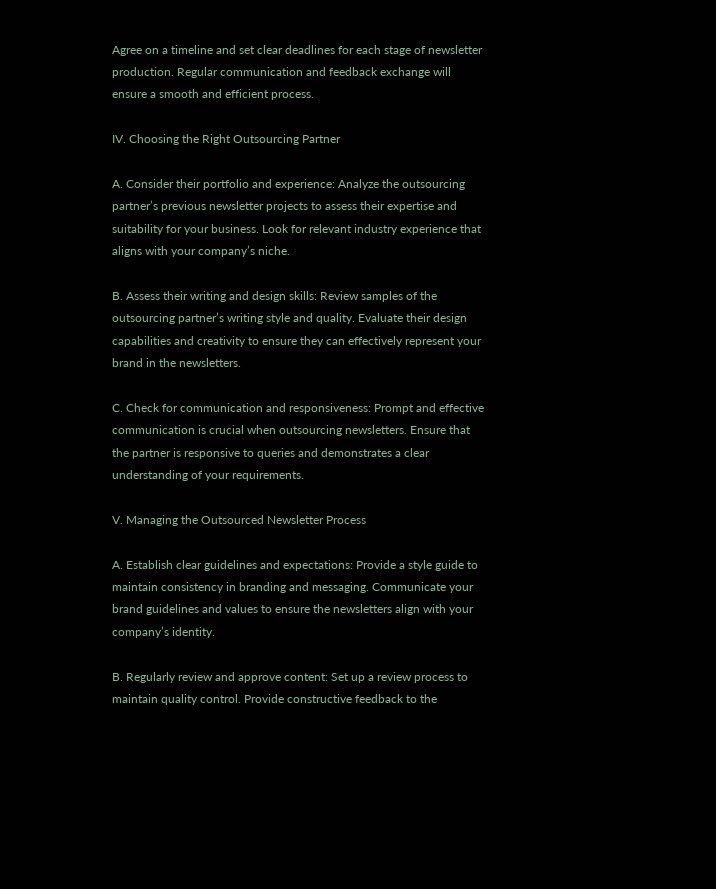Agree on a timeline and set clear deadlines for each stage of newsletter production. Regular communication and feedback exchange will ensure a smooth and efficient process.

IV. Choosing the Right Outsourcing Partner

A. Consider their portfolio and experience: Analyze the outsourcing partner’s previous newsletter projects to assess their expertise and suitability for your business. Look for relevant industry experience that aligns with your company’s niche.

B. Assess their writing and design skills: Review samples of the outsourcing partner’s writing style and quality. Evaluate their design capabilities and creativity to ensure they can effectively represent your brand in the newsletters.

C. Check for communication and responsiveness: Prompt and effective communication is crucial when outsourcing newsletters. Ensure that the partner is responsive to queries and demonstrates a clear understanding of your requirements.

V. Managing the Outsourced Newsletter Process

A. Establish clear guidelines and expectations: Provide a style guide to maintain consistency in branding and messaging. Communicate your brand guidelines and values to ensure the newsletters align with your company’s identity.

B. Regularly review and approve content: Set up a review process to maintain quality control. Provide constructive feedback to the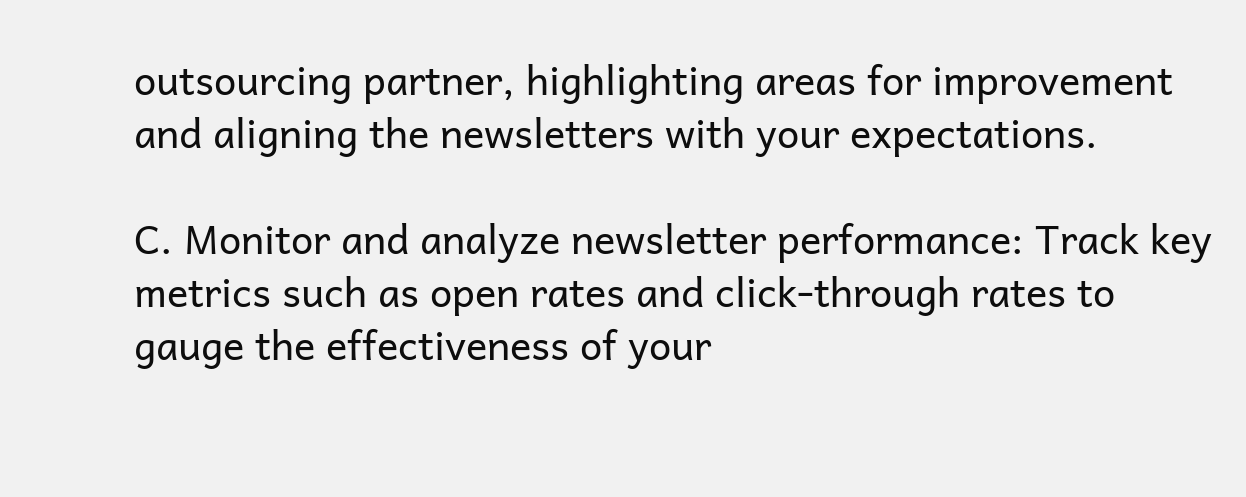outsourcing partner, highlighting areas for improvement and aligning the newsletters with your expectations.

C. Monitor and analyze newsletter performance: Track key metrics such as open rates and click-through rates to gauge the effectiveness of your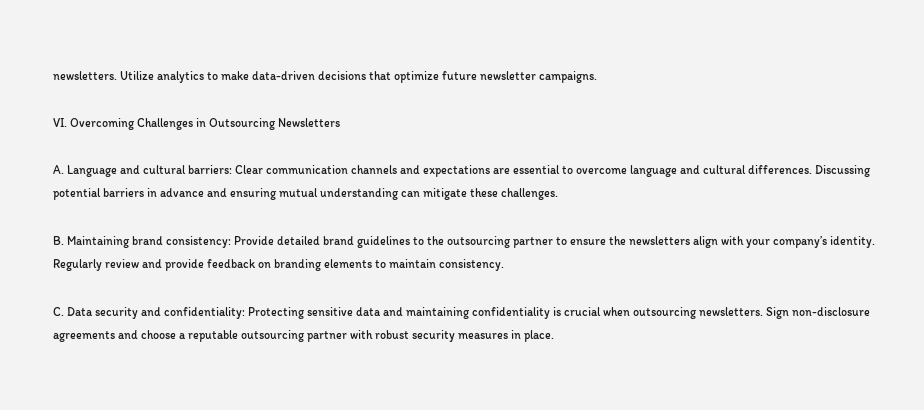newsletters. Utilize analytics to make data-driven decisions that optimize future newsletter campaigns.

VI. Overcoming Challenges in Outsourcing Newsletters

A. Language and cultural barriers: Clear communication channels and expectations are essential to overcome language and cultural differences. Discussing potential barriers in advance and ensuring mutual understanding can mitigate these challenges.

B. Maintaining brand consistency: Provide detailed brand guidelines to the outsourcing partner to ensure the newsletters align with your company’s identity. Regularly review and provide feedback on branding elements to maintain consistency.

C. Data security and confidentiality: Protecting sensitive data and maintaining confidentiality is crucial when outsourcing newsletters. Sign non-disclosure agreements and choose a reputable outsourcing partner with robust security measures in place.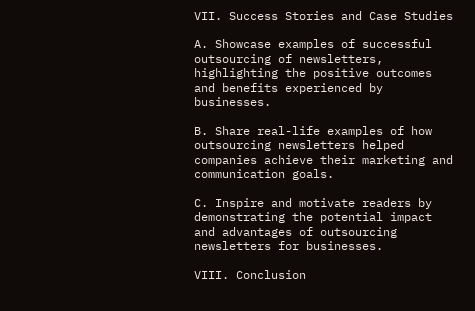VII. Success Stories and Case Studies

A. Showcase examples of successful outsourcing of newsletters, highlighting the positive outcomes and benefits experienced by businesses.

B. Share real-life examples of how outsourcing newsletters helped companies achieve their marketing and communication goals.

C. Inspire and motivate readers by demonstrating the potential impact and advantages of outsourcing newsletters for businesses.

VIII. Conclusion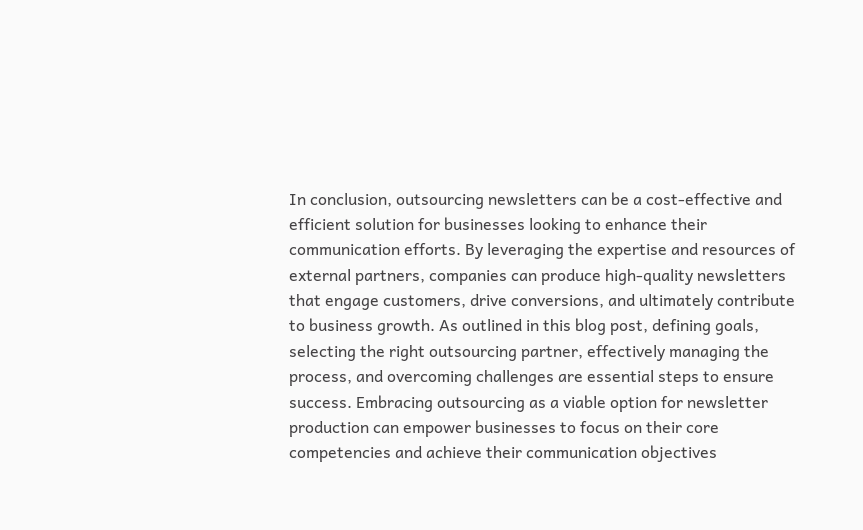In conclusion, outsourcing newsletters can be a cost-effective and efficient solution for businesses looking to enhance their communication efforts. By leveraging the expertise and resources of external partners, companies can produce high-quality newsletters that engage customers, drive conversions, and ultimately contribute to business growth. As outlined in this blog post, defining goals, selecting the right outsourcing partner, effectively managing the process, and overcoming challenges are essential steps to ensure success. Embracing outsourcing as a viable option for newsletter production can empower businesses to focus on their core competencies and achieve their communication objectives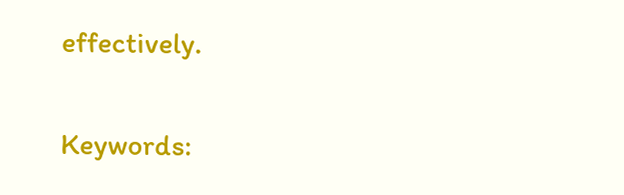effectively.

Keywords: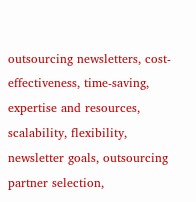outsourcing newsletters, cost-effectiveness, time-saving, expertise and resources, scalability, flexibility, newsletter goals, outsourcing partner selection,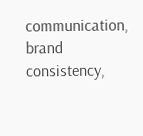communication, brand consistency,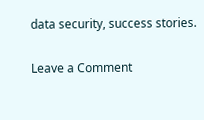data security, success stories.

Leave a Comment